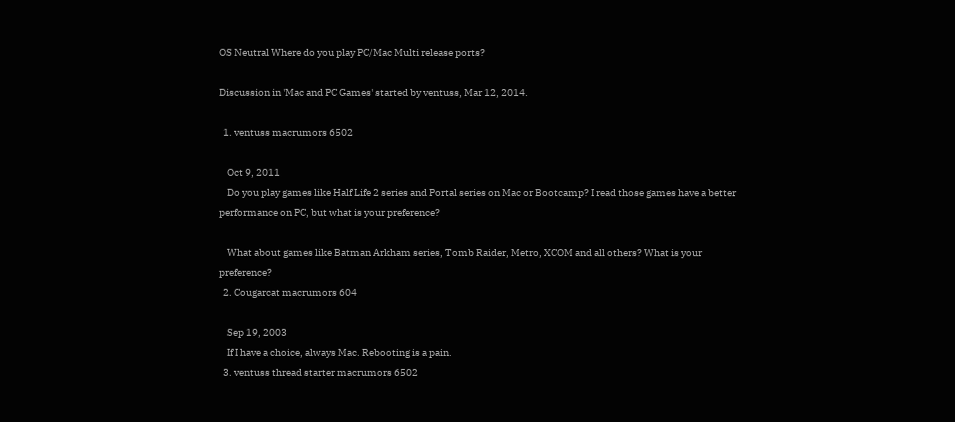OS Neutral Where do you play PC/Mac Multi release ports?

Discussion in 'Mac and PC Games' started by ventuss, Mar 12, 2014.

  1. ventuss macrumors 6502

    Oct 9, 2011
    Do you play games like Half Life 2 series and Portal series on Mac or Bootcamp? I read those games have a better performance on PC, but what is your preference?

    What about games like Batman Arkham series, Tomb Raider, Metro, XCOM and all others? What is your preference?
  2. Cougarcat macrumors 604

    Sep 19, 2003
    If I have a choice, always Mac. Rebooting is a pain.
  3. ventuss thread starter macrumors 6502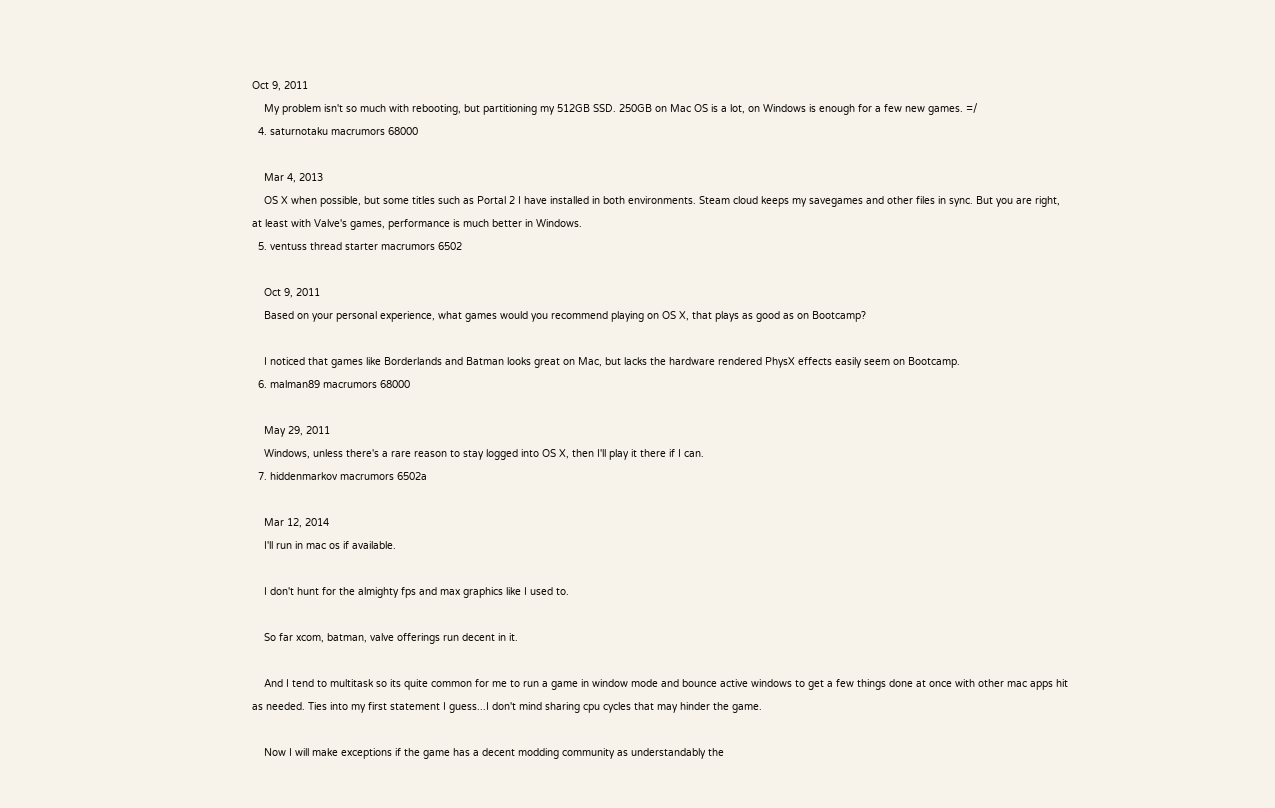Oct 9, 2011
    My problem isn't so much with rebooting, but partitioning my 512GB SSD. 250GB on Mac OS is a lot, on Windows is enough for a few new games. =/
  4. saturnotaku macrumors 68000

    Mar 4, 2013
    OS X when possible, but some titles such as Portal 2 I have installed in both environments. Steam cloud keeps my savegames and other files in sync. But you are right, at least with Valve's games, performance is much better in Windows.
  5. ventuss thread starter macrumors 6502

    Oct 9, 2011
    Based on your personal experience, what games would you recommend playing on OS X, that plays as good as on Bootcamp?

    I noticed that games like Borderlands and Batman looks great on Mac, but lacks the hardware rendered PhysX effects easily seem on Bootcamp.
  6. malman89 macrumors 68000

    May 29, 2011
    Windows, unless there's a rare reason to stay logged into OS X, then I'll play it there if I can.
  7. hiddenmarkov macrumors 6502a

    Mar 12, 2014
    I'll run in mac os if available.

    I don't hunt for the almighty fps and max graphics like I used to.

    So far xcom, batman, valve offerings run decent in it.

    And I tend to multitask so its quite common for me to run a game in window mode and bounce active windows to get a few things done at once with other mac apps hit as needed. Ties into my first statement I guess...I don't mind sharing cpu cycles that may hinder the game.

    Now I will make exceptions if the game has a decent modding community as understandably the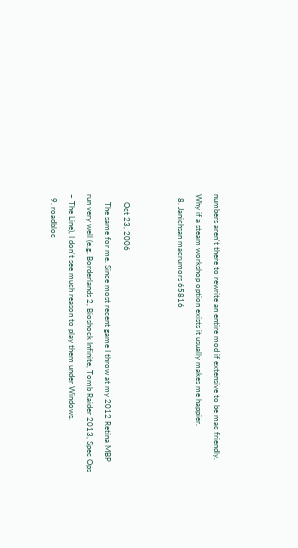numbers aren't there to rewrite an entire mod if extensive to be mac friendly. Why if a steam workshop option exists it usually makes me happier.
  8. Janichsan macrumors 65816


    Oct 23, 2006
    The same for me. Since most recent game I throw at my 2012 Retina MBP run very well (e.g. Borderlands 2, Bioshock Infinite, Tomb Raider 2013, Spec Ops – The Line), I don't see much reason to play them under Windows.
  9. roadbloc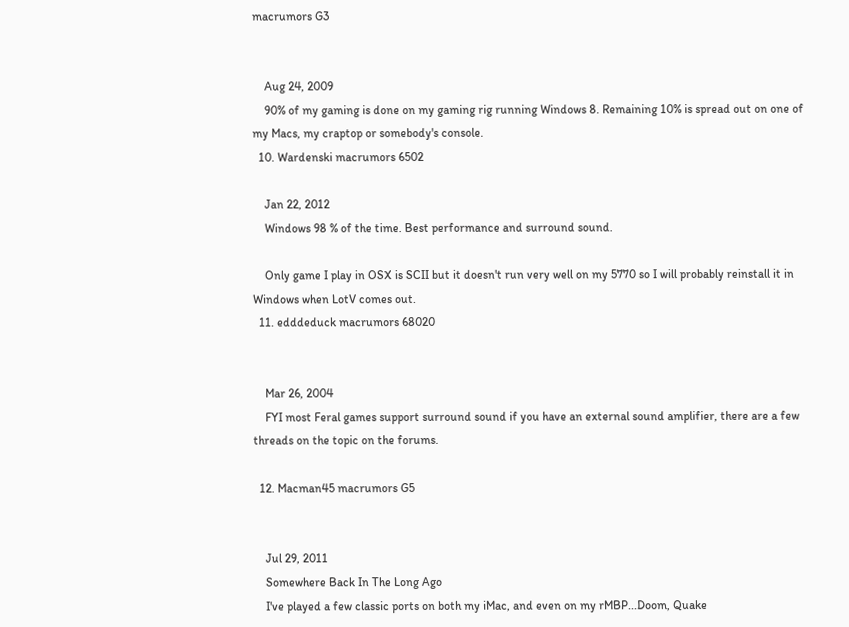macrumors G3


    Aug 24, 2009
    90% of my gaming is done on my gaming rig running Windows 8. Remaining 10% is spread out on one of my Macs, my craptop or somebody's console.
  10. Wardenski macrumors 6502

    Jan 22, 2012
    Windows 98 % of the time. Best performance and surround sound.

    Only game I play in OSX is SCII but it doesn't run very well on my 5770 so I will probably reinstall it in Windows when LotV comes out.
  11. edddeduck macrumors 68020


    Mar 26, 2004
    FYI most Feral games support surround sound if you have an external sound amplifier, there are a few threads on the topic on the forums.

  12. Macman45 macrumors G5


    Jul 29, 2011
    Somewhere Back In The Long Ago
    I've played a few classic ports on both my iMac, and even on my rMBP...Doom, Quake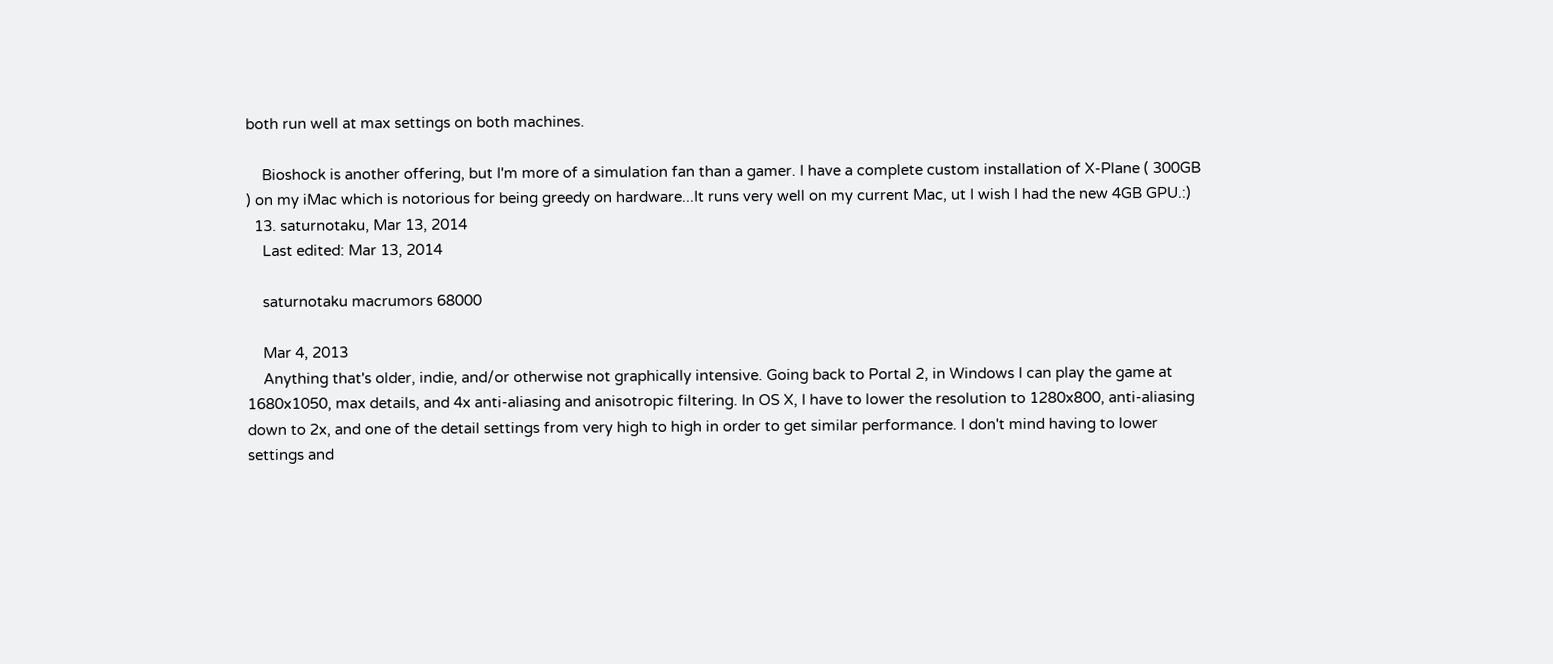both run well at max settings on both machines.

    Bioshock is another offering, but I'm more of a simulation fan than a gamer. I have a complete custom installation of X-Plane ( 300GB ) on my iMac which is notorious for being greedy on hardware...It runs very well on my current Mac, ut I wish I had the new 4GB GPU.:)
  13. saturnotaku, Mar 13, 2014
    Last edited: Mar 13, 2014

    saturnotaku macrumors 68000

    Mar 4, 2013
    Anything that's older, indie, and/or otherwise not graphically intensive. Going back to Portal 2, in Windows I can play the game at 1680x1050, max details, and 4x anti-aliasing and anisotropic filtering. In OS X, I have to lower the resolution to 1280x800, anti-aliasing down to 2x, and one of the detail settings from very high to high in order to get similar performance. I don't mind having to lower settings and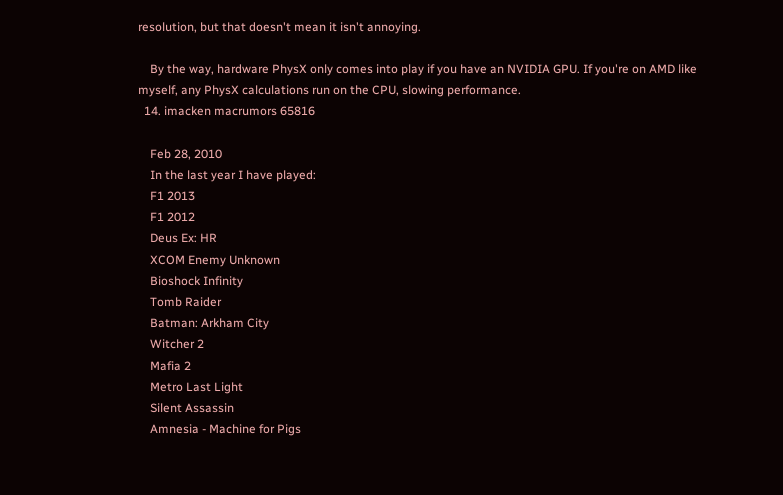resolution, but that doesn't mean it isn't annoying.

    By the way, hardware PhysX only comes into play if you have an NVIDIA GPU. If you're on AMD like myself, any PhysX calculations run on the CPU, slowing performance.
  14. imacken macrumors 65816

    Feb 28, 2010
    In the last year I have played:
    F1 2013
    F1 2012
    Deus Ex: HR
    XCOM Enemy Unknown
    Bioshock Infinity
    Tomb Raider
    Batman: Arkham City
    Witcher 2
    Mafia 2
    Metro Last Light
    Silent Assassin
    Amnesia - Machine for Pigs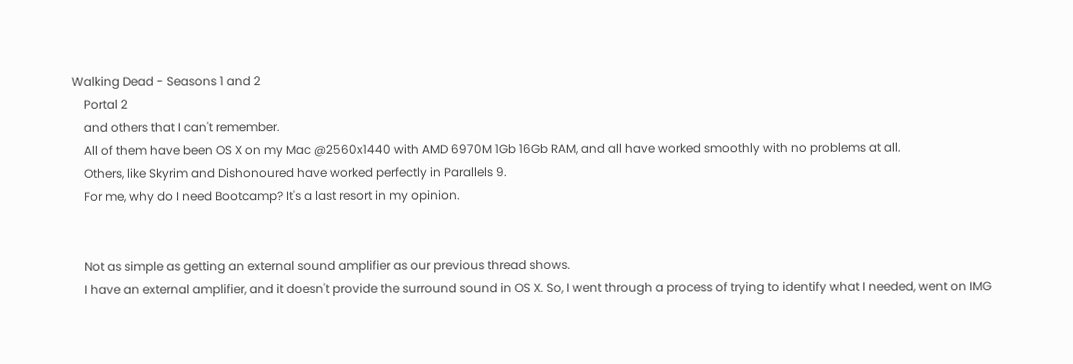Walking Dead - Seasons 1 and 2
    Portal 2
    and others that I can't remember.
    All of them have been OS X on my Mac @2560x1440 with AMD 6970M 1Gb 16Gb RAM, and all have worked smoothly with no problems at all.
    Others, like Skyrim and Dishonoured have worked perfectly in Parallels 9.
    For me, why do I need Bootcamp? It's a last resort in my opinion.


    Not as simple as getting an external sound amplifier as our previous thread shows.
    I have an external amplifier, and it doesn't provide the surround sound in OS X. So, I went through a process of trying to identify what I needed, went on IMG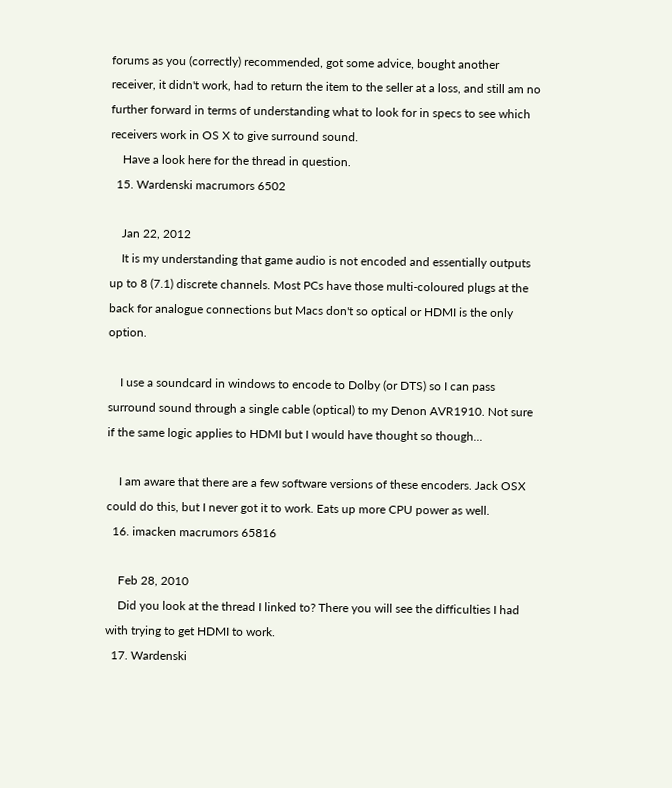forums as you (correctly) recommended, got some advice, bought another receiver, it didn't work, had to return the item to the seller at a loss, and still am no further forward in terms of understanding what to look for in specs to see which receivers work in OS X to give surround sound.
    Have a look here for the thread in question.
  15. Wardenski macrumors 6502

    Jan 22, 2012
    It is my understanding that game audio is not encoded and essentially outputs up to 8 (7.1) discrete channels. Most PCs have those multi-coloured plugs at the back for analogue connections but Macs don't so optical or HDMI is the only option.

    I use a soundcard in windows to encode to Dolby (or DTS) so I can pass surround sound through a single cable (optical) to my Denon AVR1910. Not sure if the same logic applies to HDMI but I would have thought so though...

    I am aware that there are a few software versions of these encoders. Jack OSX could do this, but I never got it to work. Eats up more CPU power as well.
  16. imacken macrumors 65816

    Feb 28, 2010
    Did you look at the thread I linked to? There you will see the difficulties I had with trying to get HDMI to work.
  17. Wardenski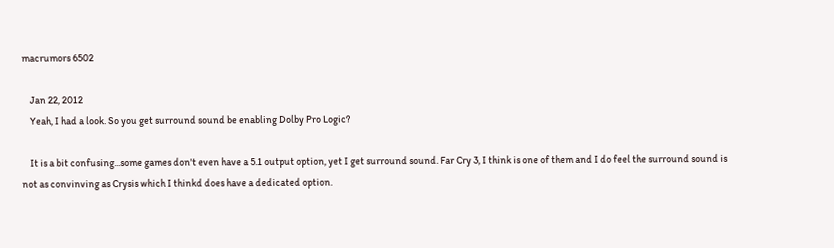macrumors 6502

    Jan 22, 2012
    Yeah, I had a look. So you get surround sound be enabling Dolby Pro Logic?

    It is a bit confusing...some games don't even have a 5.1 output option, yet I get surround sound. Far Cry 3, I think is one of them and I do feel the surround sound is not as convinving as Crysis which I thinkd does have a dedicated option.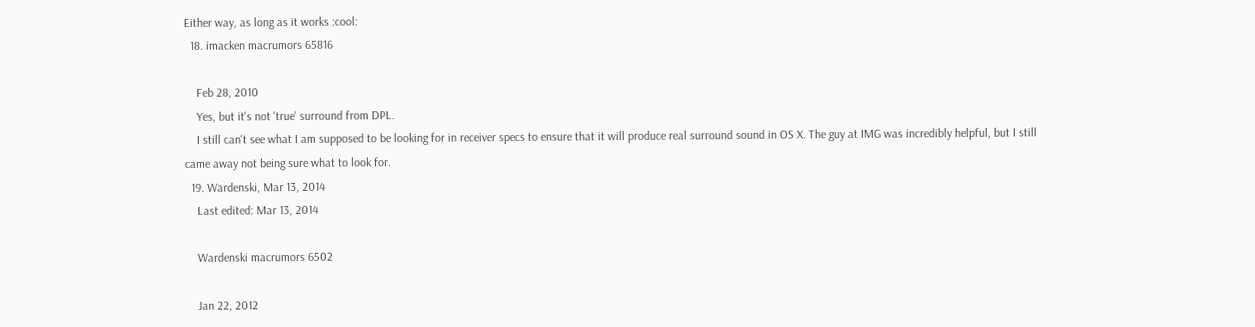Either way, as long as it works :cool:
  18. imacken macrumors 65816

    Feb 28, 2010
    Yes, but it's not 'true' surround from DPL.
    I still can't see what I am supposed to be looking for in receiver specs to ensure that it will produce real surround sound in OS X. The guy at IMG was incredibly helpful, but I still came away not being sure what to look for.
  19. Wardenski, Mar 13, 2014
    Last edited: Mar 13, 2014

    Wardenski macrumors 6502

    Jan 22, 2012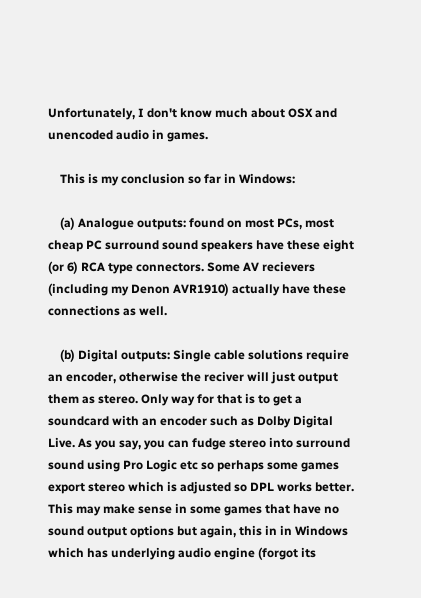Unfortunately, I don't know much about OSX and unencoded audio in games.

    This is my conclusion so far in Windows:

    (a) Analogue outputs: found on most PCs, most cheap PC surround sound speakers have these eight (or 6) RCA type connectors. Some AV recievers (including my Denon AVR1910) actually have these connections as well.

    (b) Digital outputs: Single cable solutions require an encoder, otherwise the reciver will just output them as stereo. Only way for that is to get a soundcard with an encoder such as Dolby Digital Live. As you say, you can fudge stereo into surround sound using Pro Logic etc so perhaps some games export stereo which is adjusted so DPL works better. This may make sense in some games that have no sound output options but again, this in in Windows which has underlying audio engine (forgot its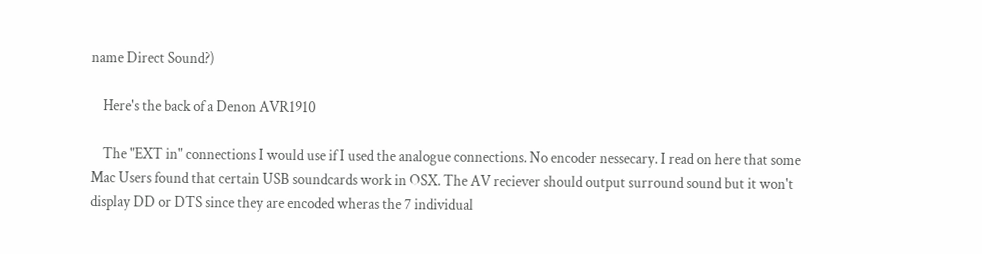name Direct Sound?)

    Here's the back of a Denon AVR1910

    The "EXT in" connections I would use if I used the analogue connections. No encoder nessecary. I read on here that some Mac Users found that certain USB soundcards work in OSX. The AV reciever should output surround sound but it won't display DD or DTS since they are encoded wheras the 7 individual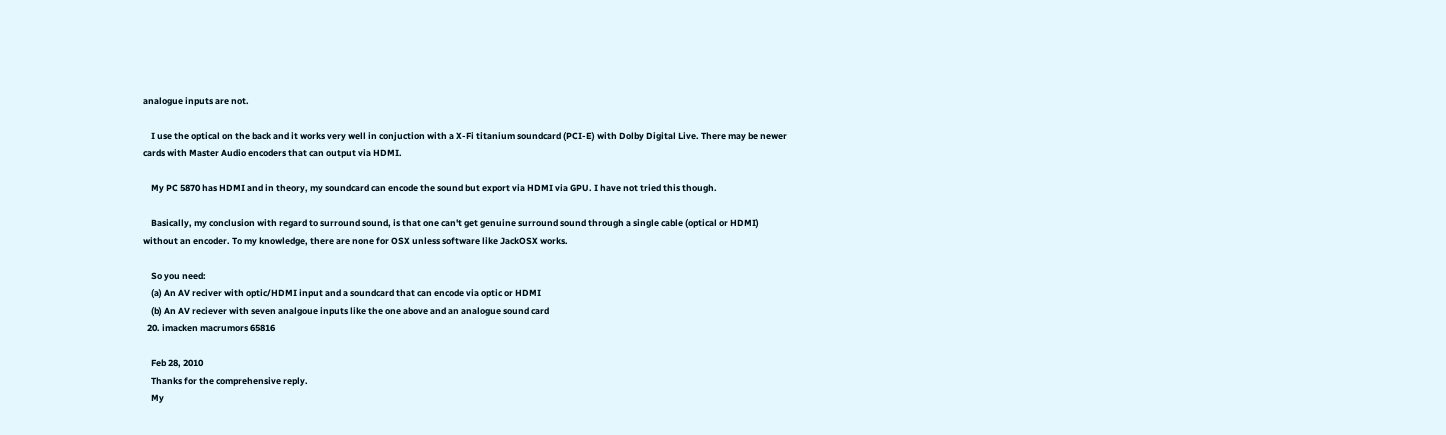analogue inputs are not.

    I use the optical on the back and it works very well in conjuction with a X-Fi titanium soundcard (PCI-E) with Dolby Digital Live. There may be newer cards with Master Audio encoders that can output via HDMI.

    My PC 5870 has HDMI and in theory, my soundcard can encode the sound but export via HDMI via GPU. I have not tried this though.

    Basically, my conclusion with regard to surround sound, is that one can't get genuine surround sound through a single cable (optical or HDMI) without an encoder. To my knowledge, there are none for OSX unless software like JackOSX works.

    So you need:
    (a) An AV reciver with optic/HDMI input and a soundcard that can encode via optic or HDMI
    (b) An AV reciever with seven analgoue inputs like the one above and an analogue sound card
  20. imacken macrumors 65816

    Feb 28, 2010
    Thanks for the comprehensive reply.
    My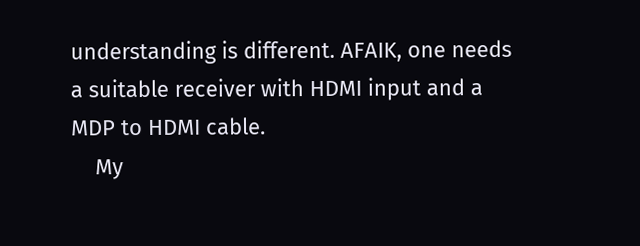understanding is different. AFAIK, one needs a suitable receiver with HDMI input and a MDP to HDMI cable.
    My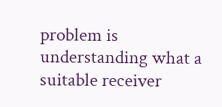problem is understanding what a suitable receiver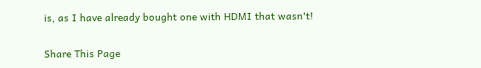is, as I have already bought one with HDMI that wasn't!

Share This Page